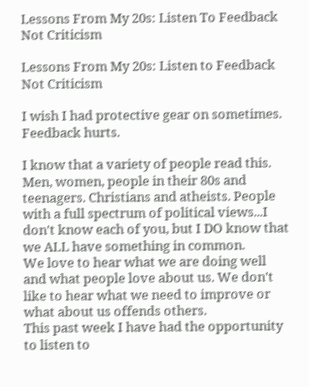Lessons From My 20s: Listen To Feedback Not Criticism

Lessons From My 20s: Listen to Feedback Not Criticism

I wish I had protective gear on sometimes. Feedback hurts.

I know that a variety of people read this. Men, women, people in their 80s and teenagers. Christians and atheists. People with a full spectrum of political views...I don't know each of you, but I DO know that we ALL have something in common.
We love to hear what we are doing well and what people love about us. We don't like to hear what we need to improve or what about us offends others.
This past week I have had the opportunity to listen to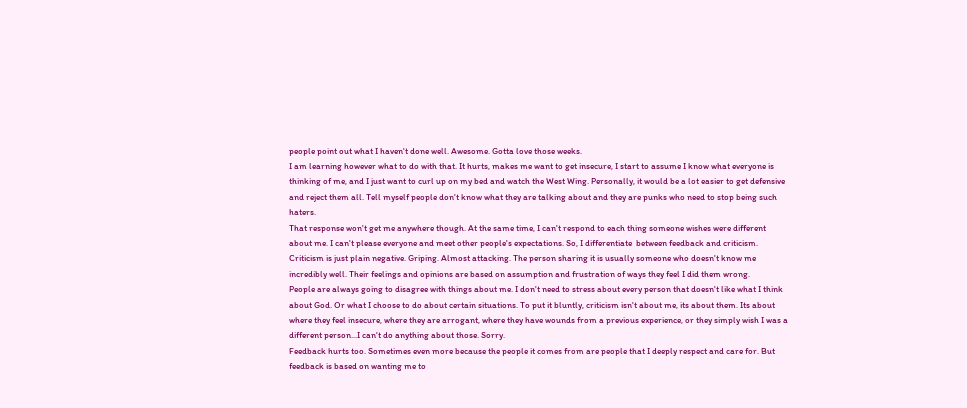people point out what I haven't done well. Awesome. Gotta love those weeks.
I am learning however what to do with that. It hurts, makes me want to get insecure, I start to assume I know what everyone is thinking of me, and I just want to curl up on my bed and watch the West Wing. Personally, it would be a lot easier to get defensive and reject them all. Tell myself people don't know what they are talking about and they are punks who need to stop being such haters.
That response won't get me anywhere though. At the same time, I can't respond to each thing someone wishes were different about me. I can't please everyone and meet other people's expectations. So, I differentiate  between feedback and criticism.
Criticism is just plain negative. Griping. Almost attacking. The person sharing it is usually someone who doesn't know me incredibly well. Their feelings and opinions are based on assumption and frustration of ways they feel I did them wrong.
People are always going to disagree with things about me. I don't need to stress about every person that doesn't like what I think about God. Or what I choose to do about certain situations. To put it bluntly, criticism isn't about me, its about them. Its about where they feel insecure, where they are arrogant, where they have wounds from a previous experience, or they simply wish I was a different person...I can't do anything about those. Sorry.
Feedback hurts too. Sometimes even more because the people it comes from are people that I deeply respect and care for. But feedback is based on wanting me to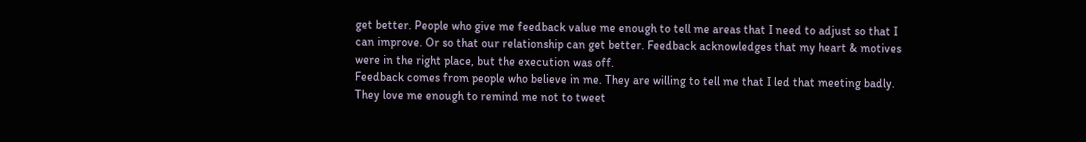get better. People who give me feedback value me enough to tell me areas that I need to adjust so that I can improve. Or so that our relationship can get better. Feedback acknowledges that my heart & motives were in the right place, but the execution was off.
Feedback comes from people who believe in me. They are willing to tell me that I led that meeting badly. They love me enough to remind me not to tweet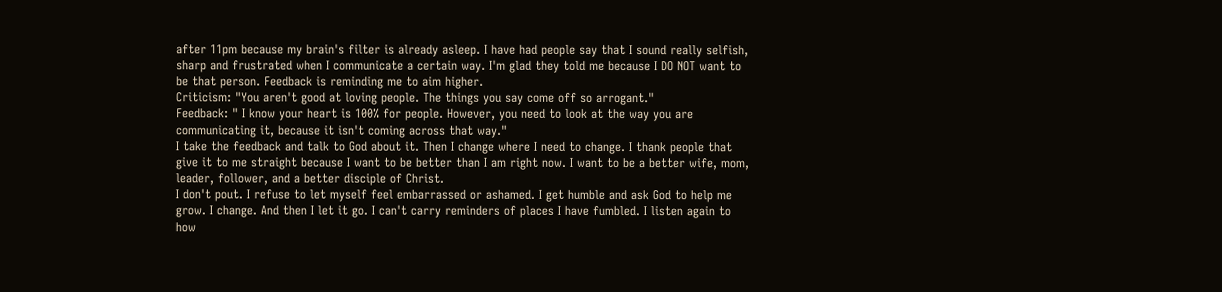after 11pm because my brain's filter is already asleep. I have had people say that I sound really selfish, sharp and frustrated when I communicate a certain way. I'm glad they told me because I DO NOT want to be that person. Feedback is reminding me to aim higher.
Criticism: "You aren't good at loving people. The things you say come off so arrogant."
Feedback: " I know your heart is 100% for people. However, you need to look at the way you are communicating it, because it isn't coming across that way."
I take the feedback and talk to God about it. Then I change where I need to change. I thank people that give it to me straight because I want to be better than I am right now. I want to be a better wife, mom, leader, follower, and a better disciple of Christ.
I don't pout. I refuse to let myself feel embarrassed or ashamed. I get humble and ask God to help me grow. I change. And then I let it go. I can't carry reminders of places I have fumbled. I listen again to how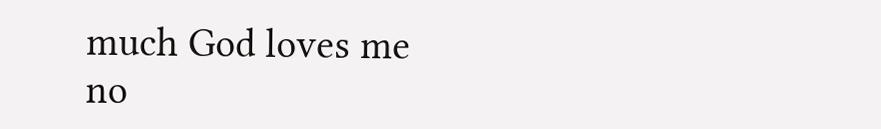much God loves me no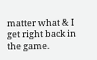matter what & I get right back in the game.